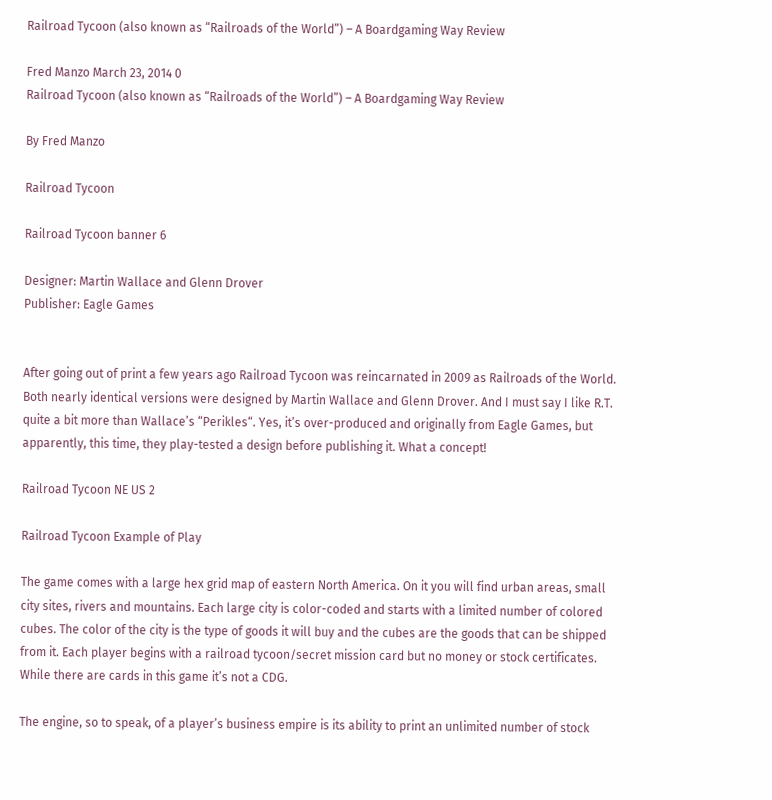Railroad Tycoon (also known as “Railroads of the World”) – A Boardgaming Way Review

Fred Manzo March 23, 2014 0
Railroad Tycoon (also known as “Railroads of the World”) – A Boardgaming Way Review

By Fred Manzo

Railroad Tycoon

Railroad Tycoon banner 6

Designer: Martin Wallace and Glenn Drover
Publisher: Eagle Games


After going out of print a few years ago Railroad Tycoon was reincarnated in 2009 as Railroads of the World. Both nearly identical versions were designed by Martin Wallace and Glenn Drover. And I must say I like R.T. quite a bit more than Wallace’s “Perikles“. Yes, it’s over-produced and originally from Eagle Games, but apparently, this time, they play-tested a design before publishing it. What a concept!

Railroad Tycoon NE US 2

Railroad Tycoon Example of Play

The game comes with a large hex grid map of eastern North America. On it you will find urban areas, small city sites, rivers and mountains. Each large city is color-coded and starts with a limited number of colored cubes. The color of the city is the type of goods it will buy and the cubes are the goods that can be shipped from it. Each player begins with a railroad tycoon/secret mission card but no money or stock certificates. While there are cards in this game it’s not a CDG.

The engine, so to speak, of a player’s business empire is its ability to print an unlimited number of stock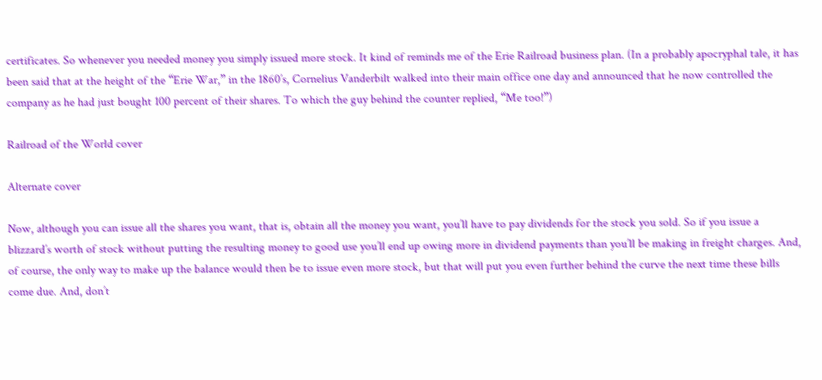certificates. So whenever you needed money you simply issued more stock. It kind of reminds me of the Erie Railroad business plan. (In a probably apocryphal tale, it has been said that at the height of the “Erie War,” in the 1860’s, Cornelius Vanderbilt walked into their main office one day and announced that he now controlled the company as he had just bought 100 percent of their shares. To which the guy behind the counter replied, “Me too!”)

Railroad of the World cover

Alternate cover

Now, although you can issue all the shares you want, that is, obtain all the money you want, you’ll have to pay dividends for the stock you sold. So if you issue a blizzard’s worth of stock without putting the resulting money to good use you’ll end up owing more in dividend payments than you’ll be making in freight charges. And, of course, the only way to make up the balance would then be to issue even more stock, but that will put you even further behind the curve the next time these bills come due. And, don’t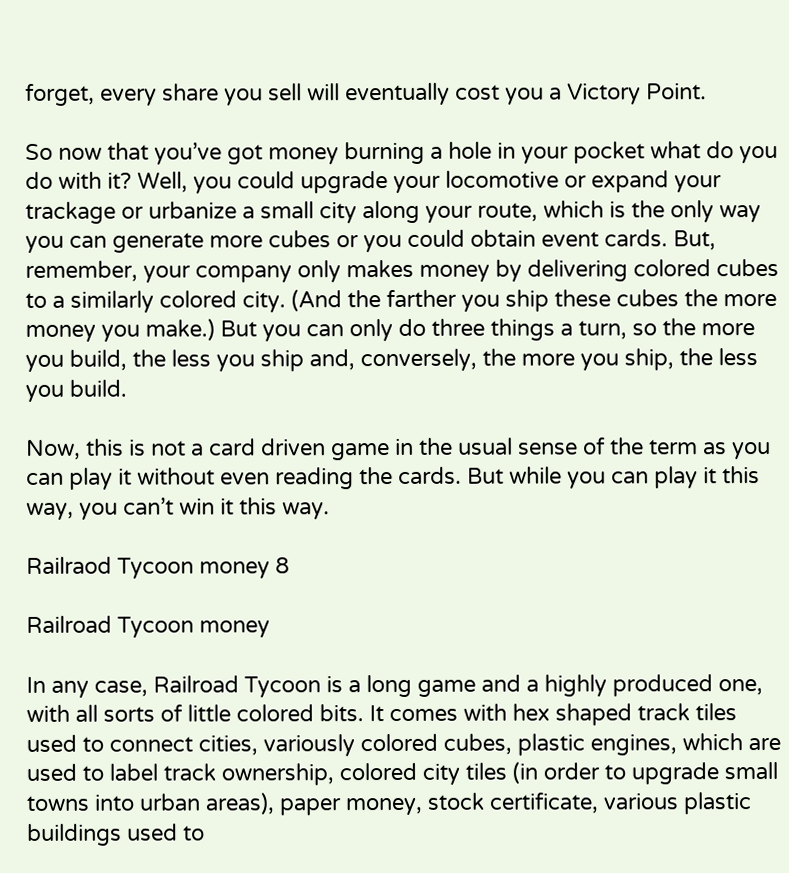forget, every share you sell will eventually cost you a Victory Point.

So now that you’ve got money burning a hole in your pocket what do you do with it? Well, you could upgrade your locomotive or expand your trackage or urbanize a small city along your route, which is the only way you can generate more cubes or you could obtain event cards. But, remember, your company only makes money by delivering colored cubes to a similarly colored city. (And the farther you ship these cubes the more money you make.) But you can only do three things a turn, so the more you build, the less you ship and, conversely, the more you ship, the less you build.

Now, this is not a card driven game in the usual sense of the term as you can play it without even reading the cards. But while you can play it this way, you can’t win it this way.

Railraod Tycoon money 8

Railroad Tycoon money

In any case, Railroad Tycoon is a long game and a highly produced one, with all sorts of little colored bits. It comes with hex shaped track tiles used to connect cities, variously colored cubes, plastic engines, which are used to label track ownership, colored city tiles (in order to upgrade small towns into urban areas), paper money, stock certificate, various plastic buildings used to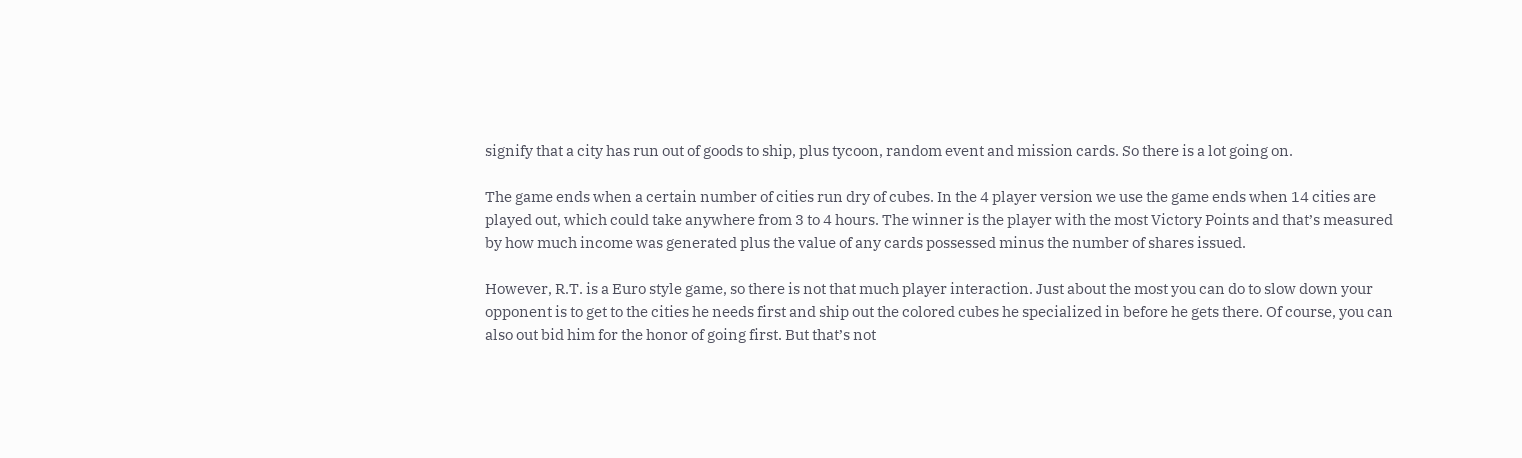signify that a city has run out of goods to ship, plus tycoon, random event and mission cards. So there is a lot going on.

The game ends when a certain number of cities run dry of cubes. In the 4 player version we use the game ends when 14 cities are played out, which could take anywhere from 3 to 4 hours. The winner is the player with the most Victory Points and that’s measured by how much income was generated plus the value of any cards possessed minus the number of shares issued.

However, R.T. is a Euro style game, so there is not that much player interaction. Just about the most you can do to slow down your opponent is to get to the cities he needs first and ship out the colored cubes he specialized in before he gets there. Of course, you can also out bid him for the honor of going first. But that’s not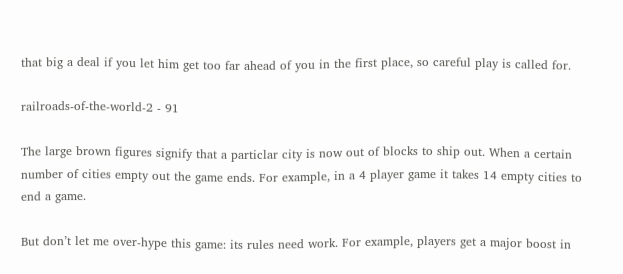that big a deal if you let him get too far ahead of you in the first place, so careful play is called for.

railroads-of-the-world-2 - 91

The large brown figures signify that a particlar city is now out of blocks to ship out. When a certain number of cities empty out the game ends. For example, in a 4 player game it takes 14 empty cities to end a game.

But don’t let me over-hype this game: its rules need work. For example, players get a major boost in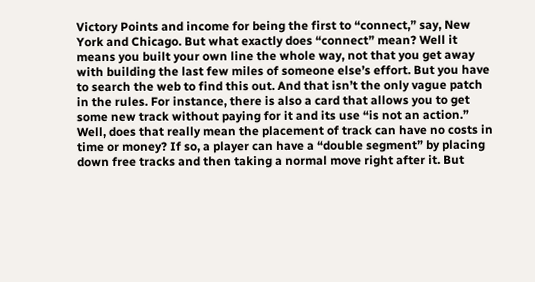Victory Points and income for being the first to “connect,” say, New York and Chicago. But what exactly does “connect” mean? Well it means you built your own line the whole way, not that you get away with building the last few miles of someone else’s effort. But you have to search the web to find this out. And that isn’t the only vague patch in the rules. For instance, there is also a card that allows you to get some new track without paying for it and its use “is not an action.” Well, does that really mean the placement of track can have no costs in time or money? If so, a player can have a “double segment” by placing down free tracks and then taking a normal move right after it. But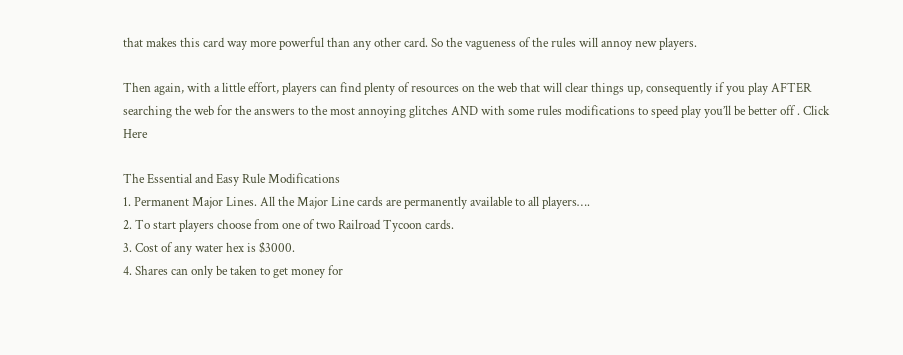that makes this card way more powerful than any other card. So the vagueness of the rules will annoy new players.

Then again, with a little effort, players can find plenty of resources on the web that will clear things up, consequently if you play AFTER searching the web for the answers to the most annoying glitches AND with some rules modifications to speed play you’ll be better off . Click Here

The Essential and Easy Rule Modifications
1. Permanent Major Lines. All the Major Line cards are permanently available to all players….
2. To start players choose from one of two Railroad Tycoon cards.
3. Cost of any water hex is $3000.
4. Shares can only be taken to get money for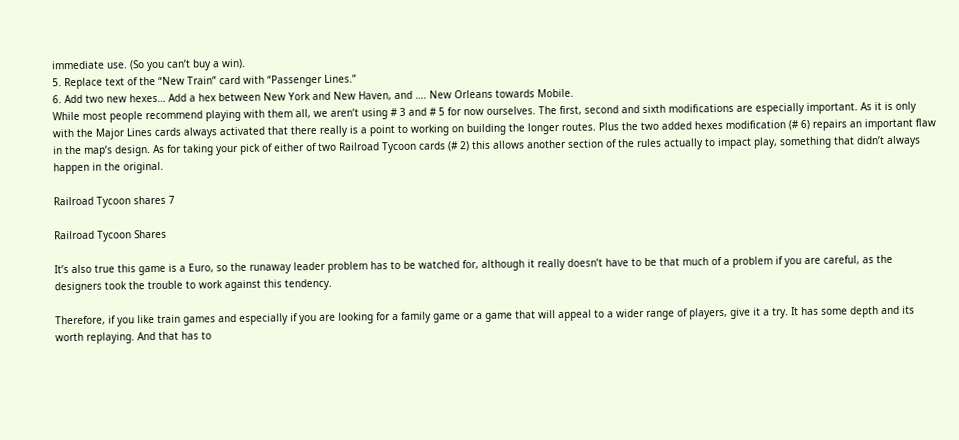immediate use. (So you can’t buy a win).
5. Replace text of the “New Train” card with “Passenger Lines.”
6. Add two new hexes… Add a hex between New York and New Haven, and …. New Orleans towards Mobile.
While most people recommend playing with them all, we aren’t using # 3 and # 5 for now ourselves. The first, second and sixth modifications are especially important. As it is only with the Major Lines cards always activated that there really is a point to working on building the longer routes. Plus the two added hexes modification (# 6) repairs an important flaw in the map’s design. As for taking your pick of either of two Railroad Tycoon cards (# 2) this allows another section of the rules actually to impact play, something that didn’t always happen in the original.

Railroad Tycoon shares 7

Railroad Tycoon Shares

It’s also true this game is a Euro, so the runaway leader problem has to be watched for, although it really doesn’t have to be that much of a problem if you are careful, as the designers took the trouble to work against this tendency.

Therefore, if you like train games and especially if you are looking for a family game or a game that will appeal to a wider range of players, give it a try. It has some depth and its worth replaying. And that has to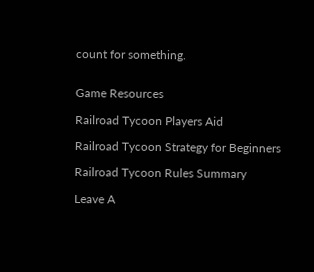count for something.


Game Resources

Railroad Tycoon Players Aid

Railroad Tycoon Strategy for Beginners

Railroad Tycoon Rules Summary

Leave A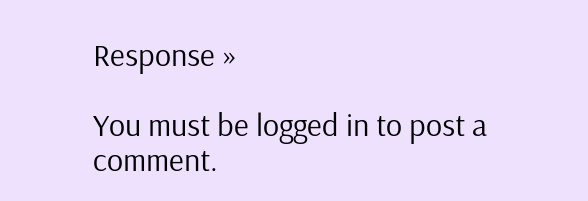Response »

You must be logged in to post a comment.